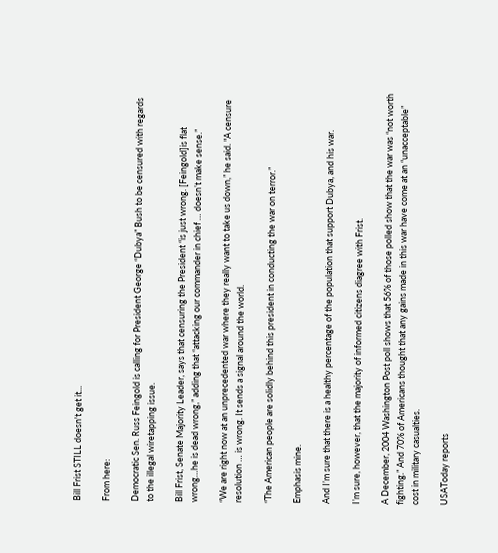Bill Frist STILL doesn't get it...

From here:

Democratic Sen. Russ Feingold is calling for President George “Dubya” Bush to be censured with regards to the illegal wiretapping issue.

Bill Frist, Senate Majority Leader, says that censuring the President “is just wrong. [Feingold]is flat wrong…he is dead wrong,” adding that “attacking our commander in chief … doesn’t make sense.”

“We are right now at an unprecedented war where they really want to take us down,” he said. "A censure resolution … is wrong. It sends a signal around the world.

“The American people are solidly behind this president in conducting the war on terror.”

Emphasis mine.

And I’m sure that there is a healthy percentage of the population that support Dubya, and his war.

I’m sure, however, that the majority of informed citizens diagree with Frist.

A December, 2004 Washington Post poll shows that 56% of those polled show that the war was “not worth fighting.” And 70% of Americans thought that any gains made in this war have come at an “unacceptable” cost in military casualties.

USAToday reports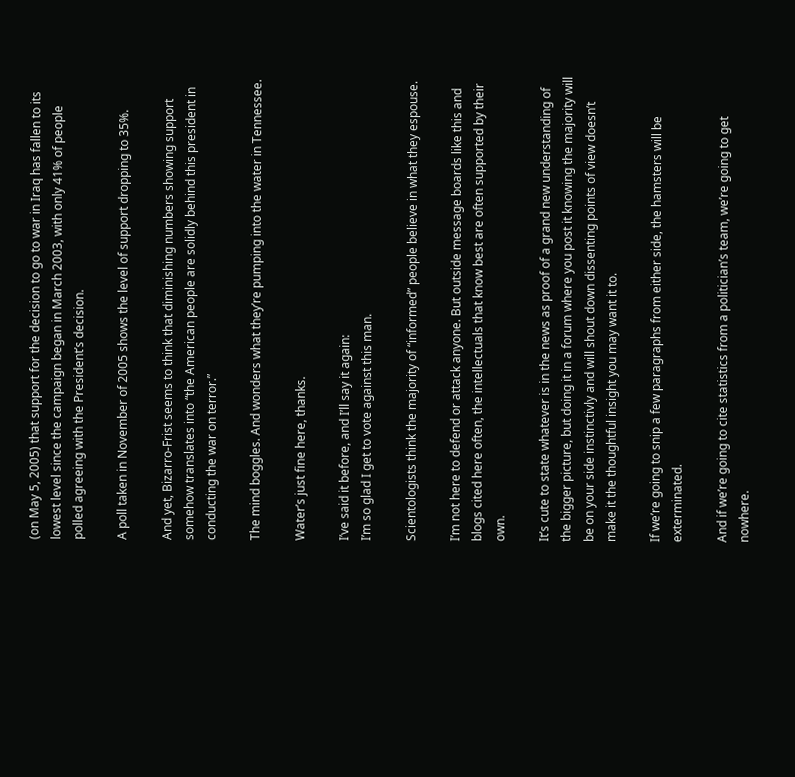(on May 5, 2005) that support for the decision to go to war in Iraq has fallen to its lowest level since the campaign began in March 2003, with only 41% of people polled agreeing with the President’s decision.

A poll taken in November of 2005 shows the level of support dropping to 35%.

And yet, Bizarro-Frist seems to think that diminishing numbers showing support somehow translates into “the American people are solidly behind this president in conducting the war on terror.”

The mind boggles. And wonders what they’re pumping into the water in Tennessee.

Water’s just fine here, thanks.

I’ve said it before, and I’ll say it again:
I’m so glad I get to vote against this man.

Scientologists think the majority of “informed” people believe in what they espouse.

I’m not here to defend or attack anyone. But outside message boards like this and blogs cited here often, the intellectuals that know best are often supported by their own.

It’s cute to state whatever is in the news as proof of a grand new understanding of the bigger picture, but doing it in a forum where you post it knowing the majority will be on your side instinctivly and will shout down dissenting points of view doesn’t make it the thoughtful insight you may want it to.

If we’re going to snip a few paragraphs from either side, the hamsters will be exterminated.

And if we’re going to cite statistics from a politician’s team, we’re going to get nowhere.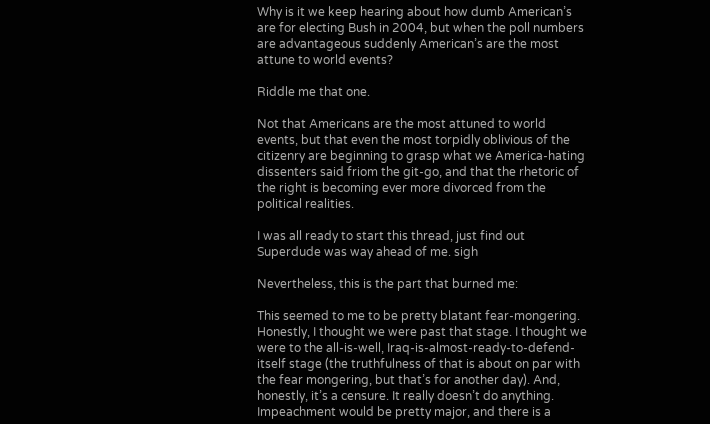Why is it we keep hearing about how dumb American’s are for electing Bush in 2004, but when the poll numbers are advantageous suddenly American’s are the most attune to world events?

Riddle me that one.

Not that Americans are the most attuned to world events, but that even the most torpidly oblivious of the citizenry are beginning to grasp what we America-hating dissenters said friom the git-go, and that the rhetoric of the right is becoming ever more divorced from the political realities.

I was all ready to start this thread, just find out Superdude was way ahead of me. sigh

Nevertheless, this is the part that burned me:

This seemed to me to be pretty blatant fear-mongering. Honestly, I thought we were past that stage. I thought we were to the all-is-well, Iraq-is-almost-ready-to-defend-itself stage (the truthfulness of that is about on par with the fear mongering, but that’s for another day). And, honestly, it’s a censure. It really doesn’t do anything. Impeachment would be pretty major, and there is a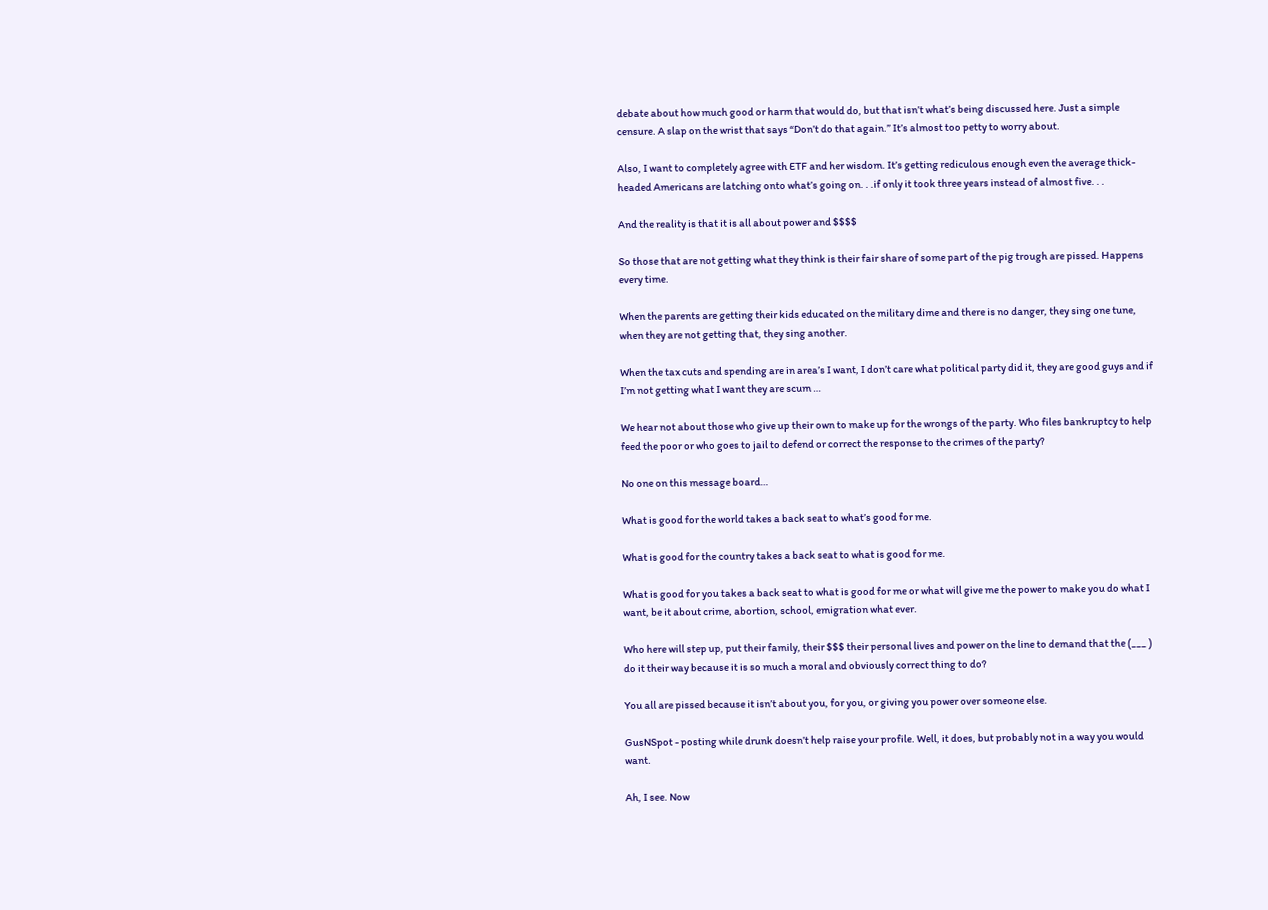debate about how much good or harm that would do, but that isn’t what’s being discussed here. Just a simple censure. A slap on the wrist that says “Don’t do that again.” It’s almost too petty to worry about.

Also, I want to completely agree with ETF and her wisdom. It’s getting rediculous enough even the average thick-headed Americans are latching onto what’s going on. . .if only it took three years instead of almost five. . .

And the reality is that it is all about power and $$$$

So those that are not getting what they think is their fair share of some part of the pig trough are pissed. Happens every time.

When the parents are getting their kids educated on the military dime and there is no danger, they sing one tune, when they are not getting that, they sing another.

When the tax cuts and spending are in area’s I want, I don’t care what political party did it, they are good guys and if I’m not getting what I want they are scum …

We hear not about those who give up their own to make up for the wrongs of the party. Who files bankruptcy to help feed the poor or who goes to jail to defend or correct the response to the crimes of the party?

No one on this message board…

What is good for the world takes a back seat to what’s good for me.

What is good for the country takes a back seat to what is good for me.

What is good for you takes a back seat to what is good for me or what will give me the power to make you do what I want, be it about crime, abortion, school, emigration what ever.

Who here will step up, put their family, their $$$ their personal lives and power on the line to demand that the (___ ) do it their way because it is so much a moral and obviously correct thing to do?

You all are pissed because it isn’t about you, for you, or giving you power over someone else.

GusNSpot - posting while drunk doesn’t help raise your profile. Well, it does, but probably not in a way you would want.

Ah, I see. Now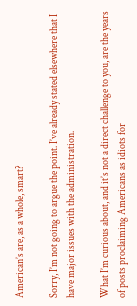American’s are, as a whole, smart?

Sorry, I’m not going to argue the point. I’ve already stated elsewhere that I have major issues with the administration.

What I’m curious about, and it’s not a direct challenge to you, are the years of posts proclaiming Americans as idiots for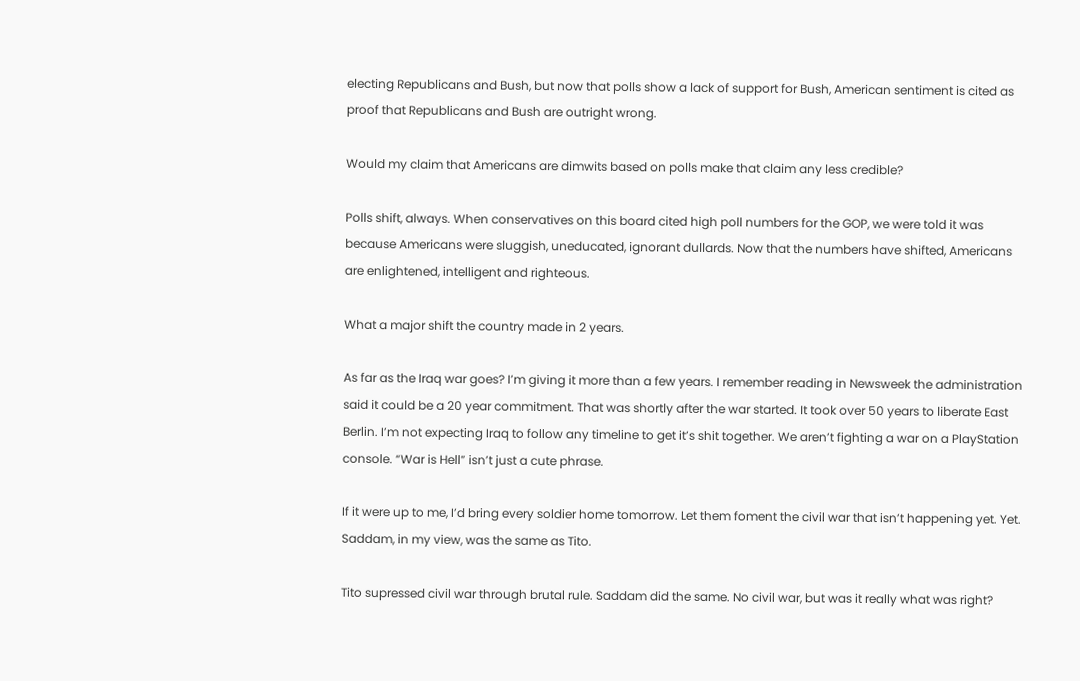electing Republicans and Bush, but now that polls show a lack of support for Bush, American sentiment is cited as proof that Republicans and Bush are outright wrong.

Would my claim that Americans are dimwits based on polls make that claim any less credible?

Polls shift, always. When conservatives on this board cited high poll numbers for the GOP, we were told it was because Americans were sluggish, uneducated, ignorant dullards. Now that the numbers have shifted, Americans are enlightened, intelligent and righteous.

What a major shift the country made in 2 years.

As far as the Iraq war goes? I’m giving it more than a few years. I remember reading in Newsweek the administration said it could be a 20 year commitment. That was shortly after the war started. It took over 50 years to liberate East Berlin. I’m not expecting Iraq to follow any timeline to get it’s shit together. We aren’t fighting a war on a PlayStation console. “War is Hell” isn’t just a cute phrase.

If it were up to me, I’d bring every soldier home tomorrow. Let them foment the civil war that isn’t happening yet. Yet. Saddam, in my view, was the same as Tito.

Tito supressed civil war through brutal rule. Saddam did the same. No civil war, but was it really what was right?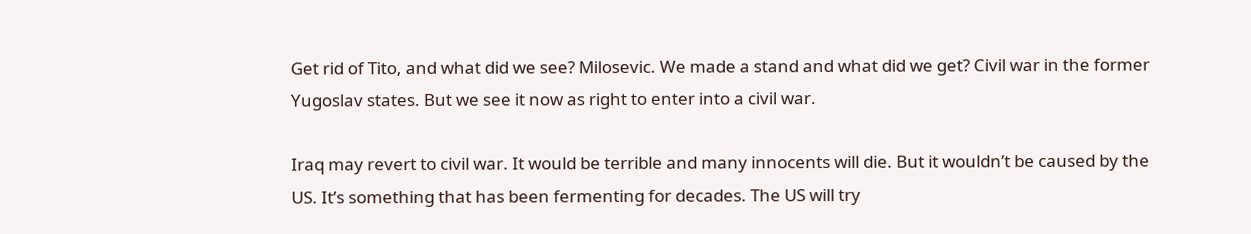Get rid of Tito, and what did we see? Milosevic. We made a stand and what did we get? Civil war in the former Yugoslav states. But we see it now as right to enter into a civil war.

Iraq may revert to civil war. It would be terrible and many innocents will die. But it wouldn’t be caused by the US. It’s something that has been fermenting for decades. The US will try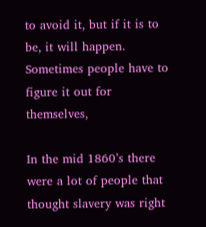to avoid it, but if it is to be, it will happen. Sometimes people have to figure it out for themselves,

In the mid 1860’s there were a lot of people that thought slavery was right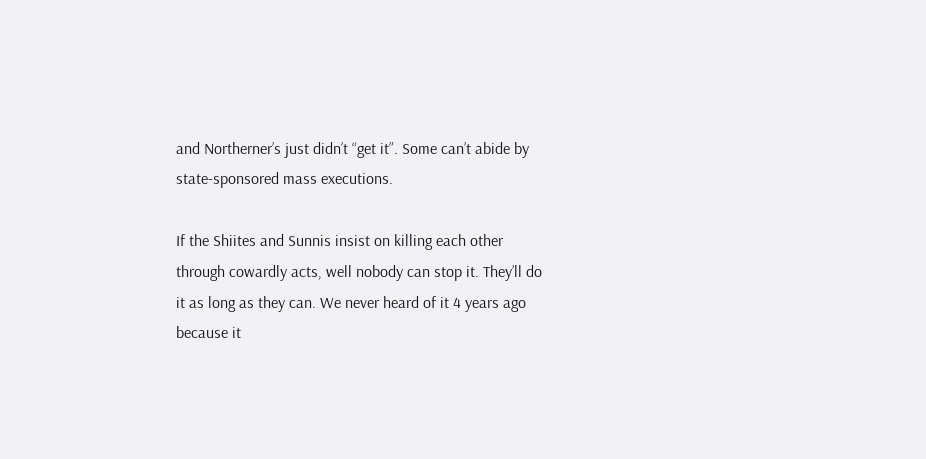and Northerner’s just didn’t “get it”. Some can’t abide by state-sponsored mass executions.

If the Shiites and Sunnis insist on killing each other through cowardly acts, well nobody can stop it. They’ll do it as long as they can. We never heard of it 4 years ago because it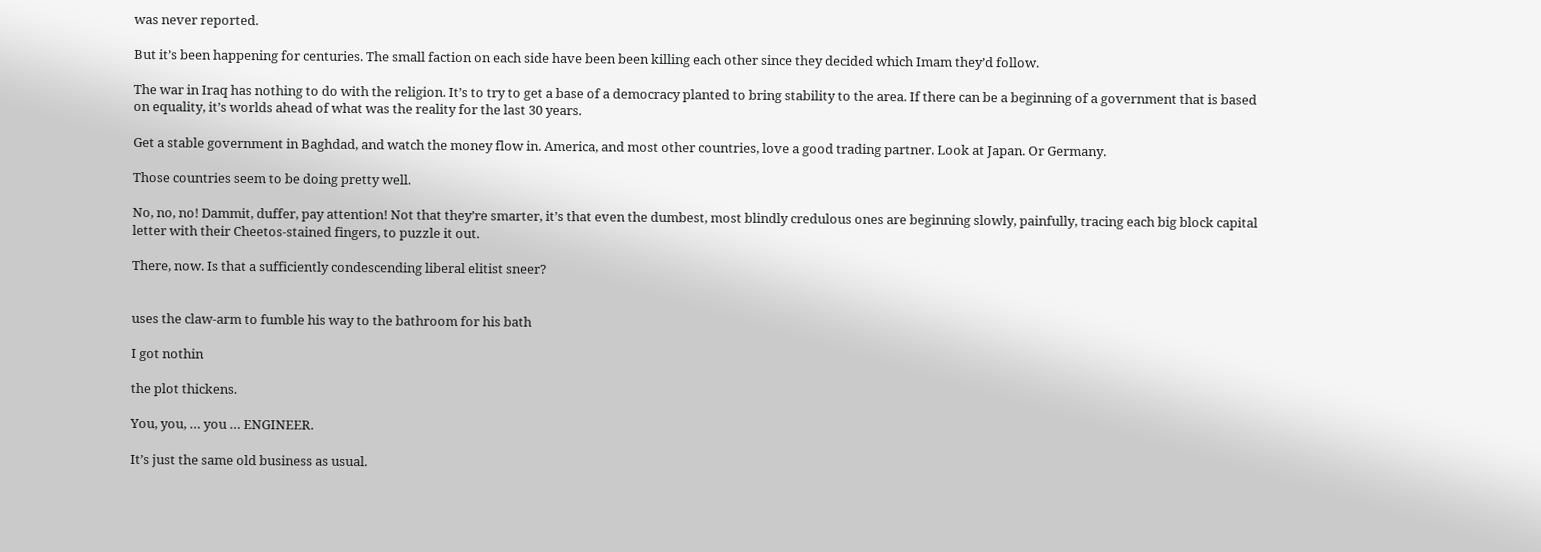was never reported.

But it’s been happening for centuries. The small faction on each side have been been killing each other since they decided which Imam they’d follow.

The war in Iraq has nothing to do with the religion. It’s to try to get a base of a democracy planted to bring stability to the area. If there can be a beginning of a government that is based on equality, it’s worlds ahead of what was the reality for the last 30 years.

Get a stable government in Baghdad, and watch the money flow in. America, and most other countries, love a good trading partner. Look at Japan. Or Germany.

Those countries seem to be doing pretty well.

No, no, no! Dammit, duffer, pay attention! Not that they’re smarter, it’s that even the dumbest, most blindly credulous ones are beginning slowly, painfully, tracing each big block capital letter with their Cheetos-stained fingers, to puzzle it out.

There, now. Is that a sufficiently condescending liberal elitist sneer?


uses the claw-arm to fumble his way to the bathroom for his bath

I got nothin

the plot thickens.

You, you, … you … ENGINEER.

It’s just the same old business as usual.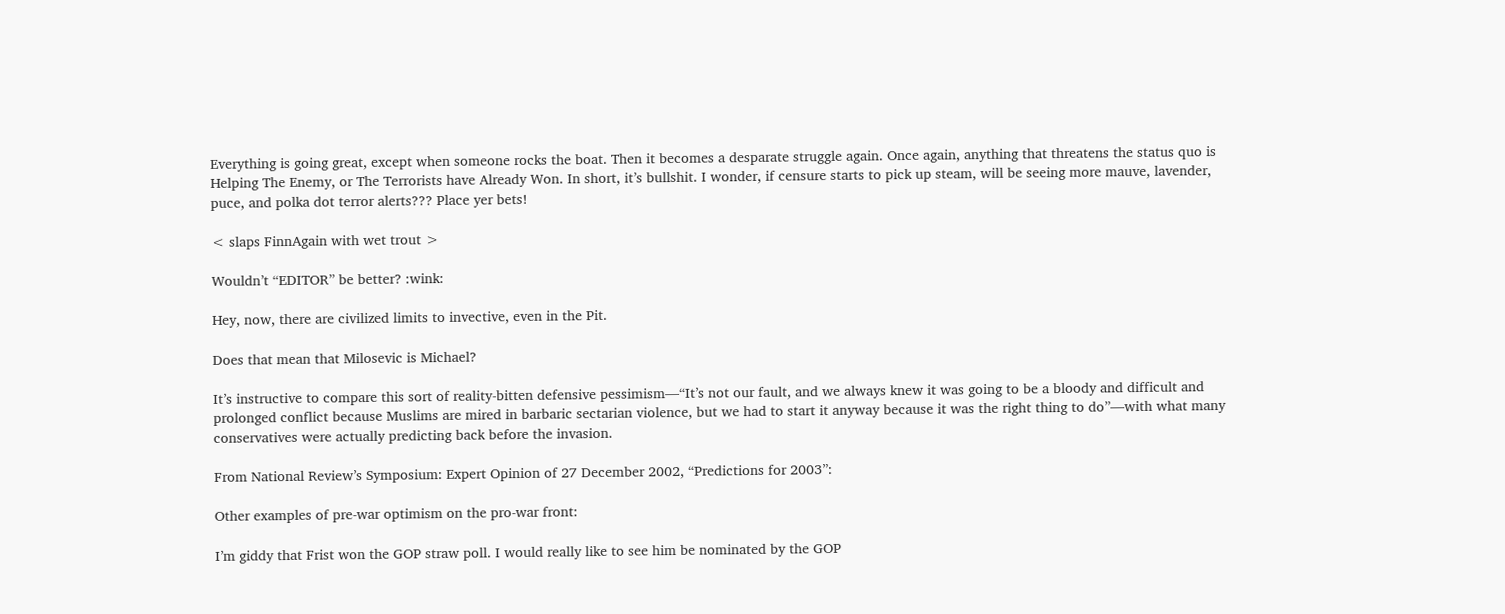Everything is going great, except when someone rocks the boat. Then it becomes a desparate struggle again. Once again, anything that threatens the status quo is Helping The Enemy, or The Terrorists have Already Won. In short, it’s bullshit. I wonder, if censure starts to pick up steam, will be seeing more mauve, lavender, puce, and polka dot terror alerts??? Place yer bets!

< slaps FinnAgain with wet trout >

Wouldn’t “EDITOR” be better? :wink:

Hey, now, there are civilized limits to invective, even in the Pit.

Does that mean that Milosevic is Michael?

It’s instructive to compare this sort of reality-bitten defensive pessimism—“It’s not our fault, and we always knew it was going to be a bloody and difficult and prolonged conflict because Muslims are mired in barbaric sectarian violence, but we had to start it anyway because it was the right thing to do”—with what many conservatives were actually predicting back before the invasion.

From National Review’s Symposium: Expert Opinion of 27 December 2002, “Predictions for 2003”:

Other examples of pre-war optimism on the pro-war front:

I’m giddy that Frist won the GOP straw poll. I would really like to see him be nominated by the GOP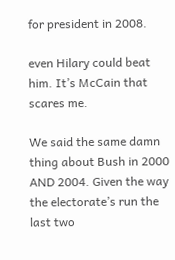for president in 2008.

even Hilary could beat him. It’s McCain that scares me.

We said the same damn thing about Bush in 2000 AND 2004. Given the way the electorate’s run the last two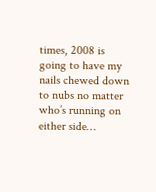times, 2008 is going to have my nails chewed down to nubs no matter who’s running on either side…